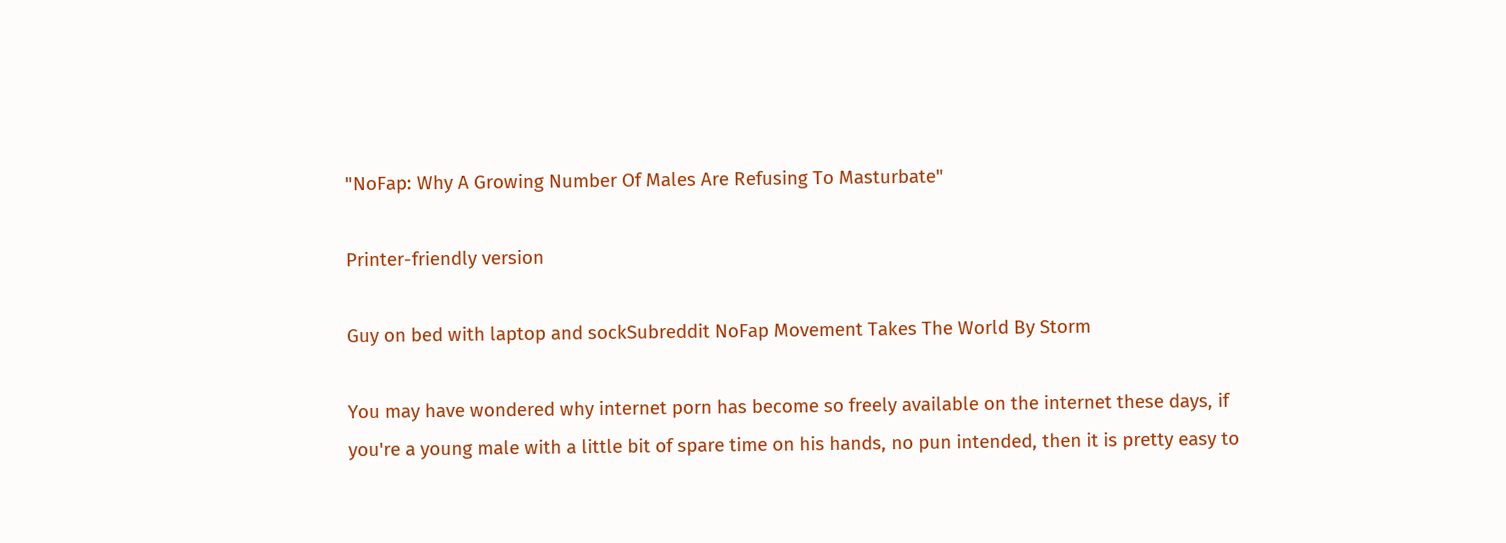"NoFap: Why A Growing Number Of Males Are Refusing To Masturbate"

Printer-friendly version

Guy on bed with laptop and sockSubreddit NoFap Movement Takes The World By Storm

You may have wondered why internet porn has become so freely available on the internet these days, if you're a young male with a little bit of spare time on his hands, no pun intended, then it is pretty easy to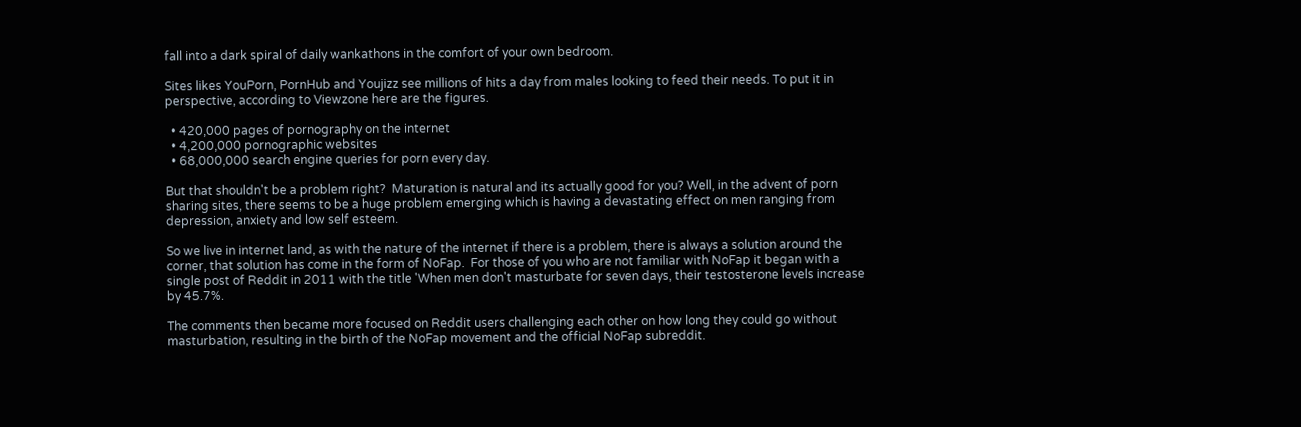fall into a dark spiral of daily wankathons in the comfort of your own bedroom.

Sites likes YouPorn, PornHub and Youjizz see millions of hits a day from males looking to feed their needs. To put it in perspective, according to Viewzone here are the figures.

  • 420,000 pages of pornography on the internet
  • 4,200,000 pornographic websites
  • 68,000,000 search engine queries for porn every day.

But that shouldn't be a problem right?  Maturation is natural and its actually good for you? Well, in the advent of porn sharing sites, there seems to be a huge problem emerging which is having a devastating effect on men ranging from depression, anxiety and low self esteem.

So we live in internet land, as with the nature of the internet if there is a problem, there is always a solution around the corner, that solution has come in the form of NoFap.  For those of you who are not familiar with NoFap it began with a single post of Reddit in 2011 with the title 'When men don't masturbate for seven days, their testosterone levels increase by 45.7%.

The comments then became more focused on Reddit users challenging each other on how long they could go without masturbation, resulting in the birth of the NoFap movement and the official NoFap subreddit.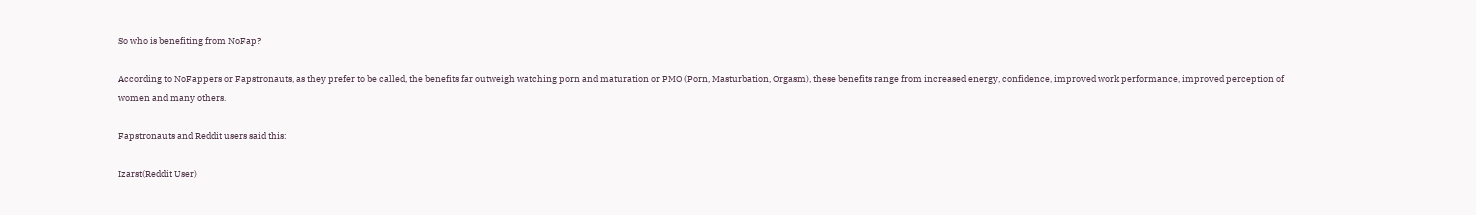So who is benefiting from NoFap?

According to NoFappers or Fapstronauts, as they prefer to be called, the benefits far outweigh watching porn and maturation or PMO (Porn, Masturbation, Orgasm), these benefits range from increased energy, confidence, improved work performance, improved perception of women and many others.

Fapstronauts and Reddit users said this:

Izarst(Reddit User)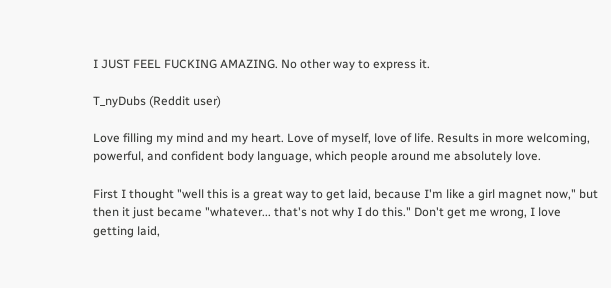I JUST FEEL FUCKING AMAZING. No other way to express it.

T_nyDubs (Reddit user)

Love filling my mind and my heart. Love of myself, love of life. Results in more welcoming, powerful, and confident body language, which people around me absolutely love.

First I thought "well this is a great way to get laid, because I'm like a girl magnet now," but then it just became "whatever... that's not why I do this." Don't get me wrong, I love getting laid,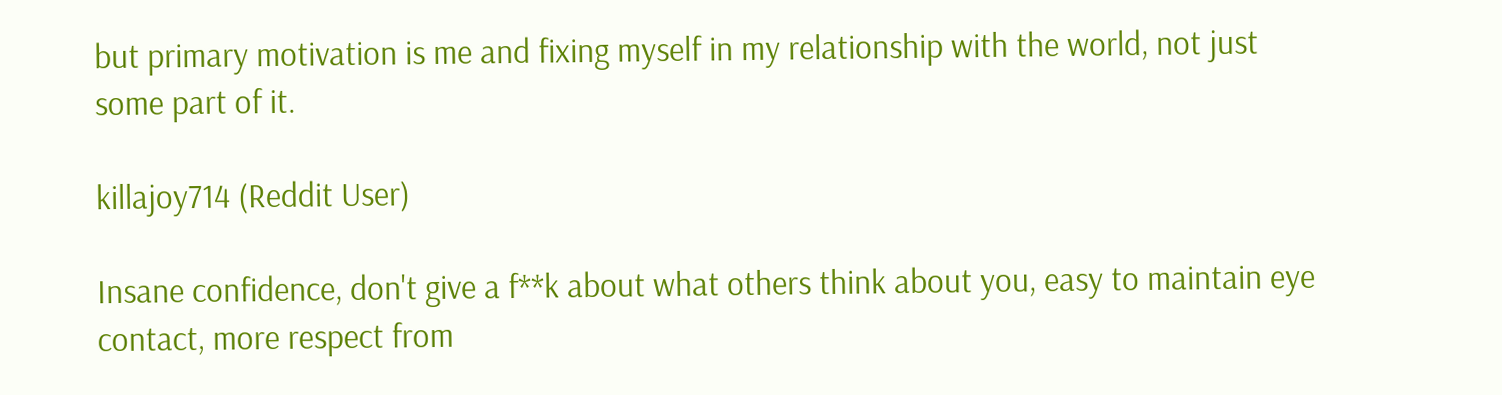but primary motivation is me and fixing myself in my relationship with the world, not just some part of it.

killajoy714 (Reddit User)

Insane confidence, don't give a f**k about what others think about you, easy to maintain eye contact, more respect from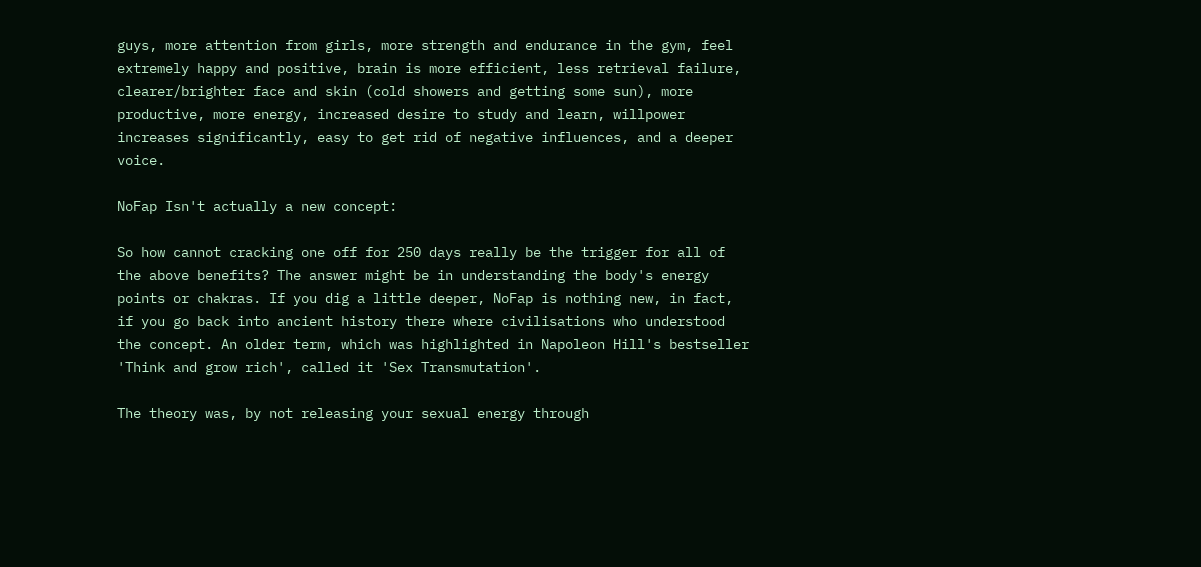guys, more attention from girls, more strength and endurance in the gym, feel extremely happy and positive, brain is more efficient, less retrieval failure, clearer/brighter face and skin (cold showers and getting some sun), more productive, more energy, increased desire to study and learn, willpower increases significantly, easy to get rid of negative influences, and a deeper voice.

NoFap Isn't actually a new concept:

So how cannot cracking one off for 250 days really be the trigger for all of the above benefits? The answer might be in understanding the body's energy points or chakras. If you dig a little deeper, NoFap is nothing new, in fact, if you go back into ancient history there where civilisations who understood the concept. An older term, which was highlighted in Napoleon Hill's bestseller 'Think and grow rich', called it 'Sex Transmutation'.

The theory was, by not releasing your sexual energy through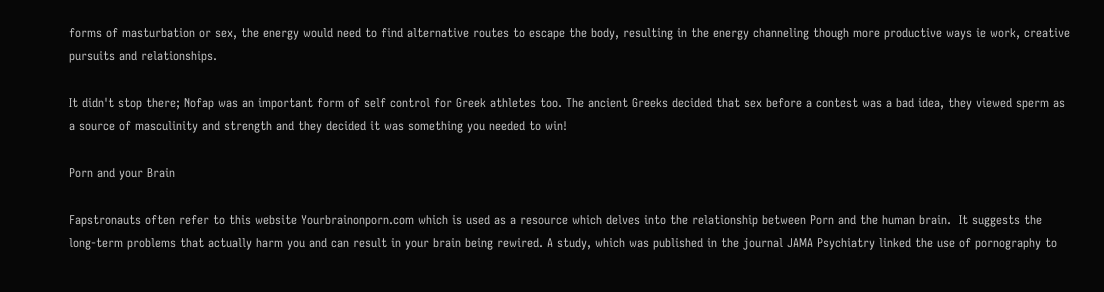forms of masturbation or sex, the energy would need to find alternative routes to escape the body, resulting in the energy channeling though more productive ways ie work, creative pursuits and relationships.

It didn't stop there; Nofap was an important form of self control for Greek athletes too. The ancient Greeks decided that sex before a contest was a bad idea, they viewed sperm as a source of masculinity and strength and they decided it was something you needed to win!

Porn and your Brain

Fapstronauts often refer to this website Yourbrainonporn.com which is used as a resource which delves into the relationship between Porn and the human brain.  It suggests the long-term problems that actually harm you and can result in your brain being rewired. A study, which was published in the journal JAMA Psychiatry linked the use of pornography to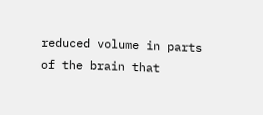reduced volume in parts of the brain that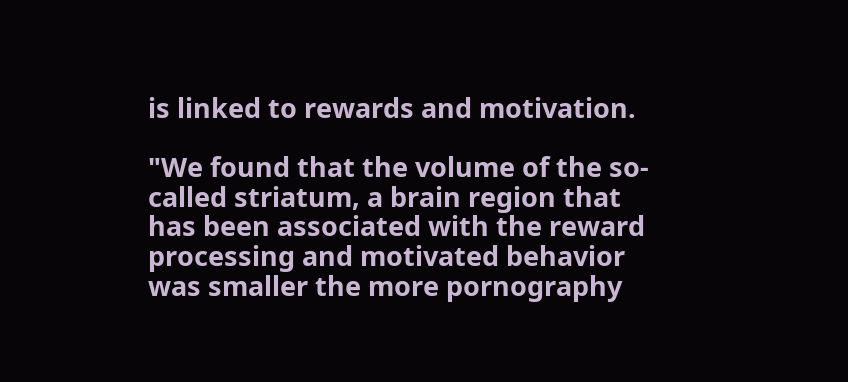is linked to rewards and motivation.

"We found that the volume of the so-called striatum, a brain region that has been associated with the reward processing and motivated behavior was smaller the more pornography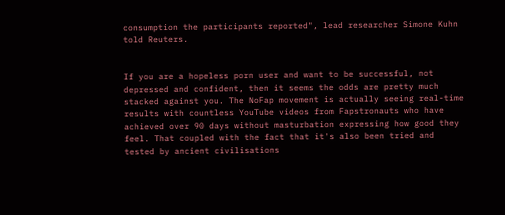consumption the participants reported", lead researcher Simone Kuhn told Reuters.


If you are a hopeless porn user and want to be successful, not depressed and confident, then it seems the odds are pretty much stacked against you. The NoFap movement is actually seeing real-time results with countless YouTube videos from Fapstronauts who have achieved over 90 days without masturbation expressing how good they feel. That coupled with the fact that it's also been tried and tested by ancient civilisations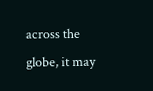across the globe, it may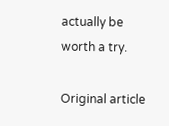actually be worth a try.

Original article